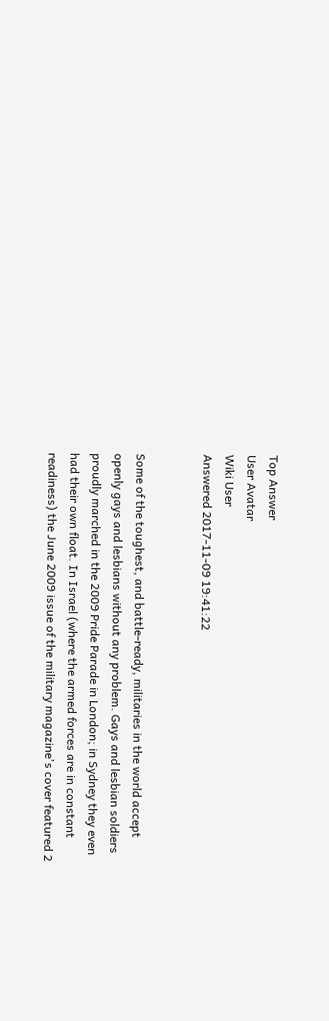Top Answer
User Avatar
Wiki User
Answered 2017-11-09 19:41:22


Some of the toughest, and battle-ready, militaries in the world accept openly gays and lesbians without any problem. Gays and lesbian soldiers proudly marched in the 2009 Pride Parade in London; in Sydney they even had their own float. In Israel (where the armed forces are in constant readiness) the June 2009 issue of the military magazine's cover featured 2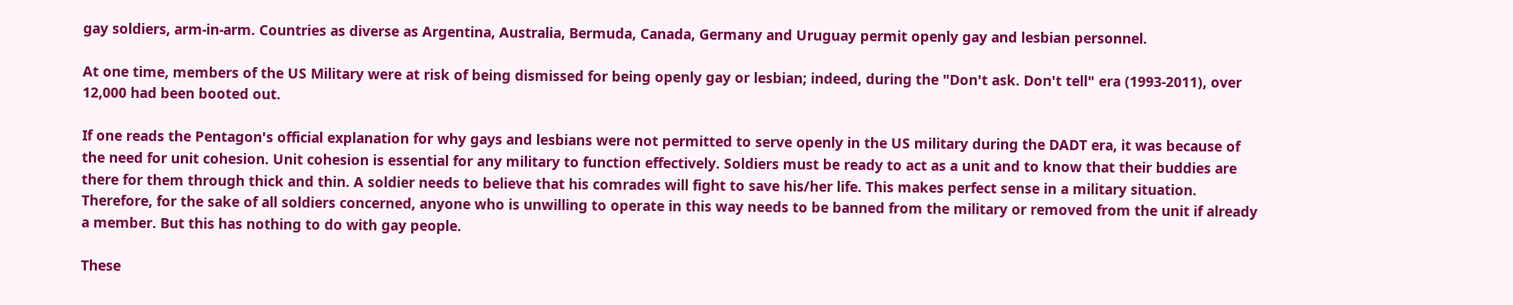gay soldiers, arm-in-arm. Countries as diverse as Argentina, Australia, Bermuda, Canada, Germany and Uruguay permit openly gay and lesbian personnel.

At one time, members of the US Military were at risk of being dismissed for being openly gay or lesbian; indeed, during the "Don't ask. Don't tell" era (1993-2011), over 12,000 had been booted out.

If one reads the Pentagon's official explanation for why gays and lesbians were not permitted to serve openly in the US military during the DADT era, it was because of the need for unit cohesion. Unit cohesion is essential for any military to function effectively. Soldiers must be ready to act as a unit and to know that their buddies are there for them through thick and thin. A soldier needs to believe that his comrades will fight to save his/her life. This makes perfect sense in a military situation. Therefore, for the sake of all soldiers concerned, anyone who is unwilling to operate in this way needs to be banned from the military or removed from the unit if already a member. But this has nothing to do with gay people.

These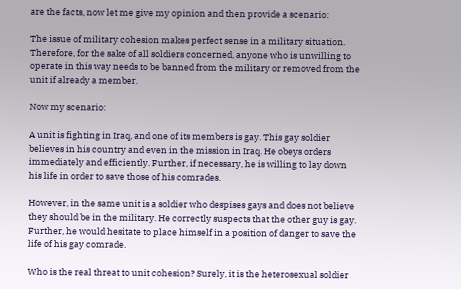are the facts, now let me give my opinion and then provide a scenario:

The issue of military cohesion makes perfect sense in a military situation. Therefore, for the sake of all soldiers concerned, anyone who is unwilling to operate in this way needs to be banned from the military or removed from the unit if already a member.

Now my scenario:

A unit is fighting in Iraq, and one of its members is gay. This gay soldier believes in his country and even in the mission in Iraq. He obeys orders immediately and efficiently. Further, if necessary, he is willing to lay down his life in order to save those of his comrades.

However, in the same unit is a soldier who despises gays and does not believe they should be in the military. He correctly suspects that the other guy is gay. Further, he would hesitate to place himself in a position of danger to save the life of his gay comrade.

Who is the real threat to unit cohesion? Surely, it is the heterosexual soldier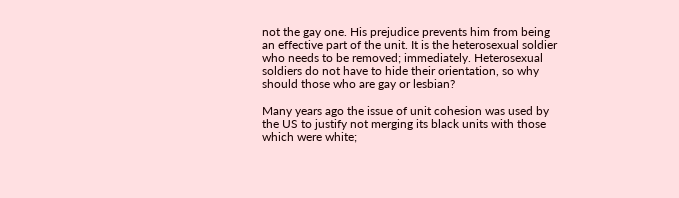not the gay one. His prejudice prevents him from being an effective part of the unit. It is the heterosexual soldier who needs to be removed; immediately. Heterosexual soldiers do not have to hide their orientation, so why should those who are gay or lesbian?

Many years ago the issue of unit cohesion was used by the US to justify not merging its black units with those which were white;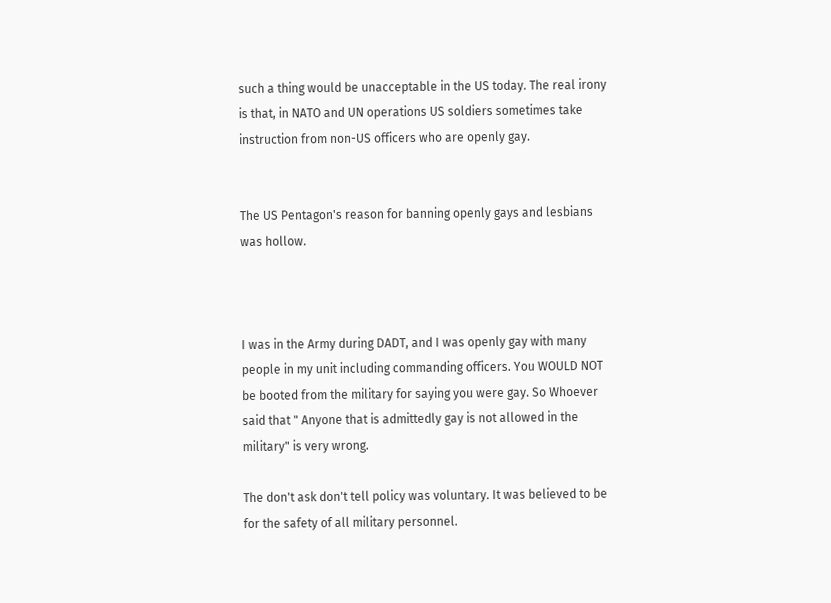such a thing would be unacceptable in the US today. The real irony is that, in NATO and UN operations US soldiers sometimes take instruction from non-US officers who are openly gay.


The US Pentagon's reason for banning openly gays and lesbians was hollow.



I was in the Army during DADT, and I was openly gay with many people in my unit including commanding officers. You WOULD NOT be booted from the military for saying you were gay. So Whoever said that " Anyone that is admittedly gay is not allowed in the military" is very wrong.

The don't ask don't tell policy was voluntary. It was believed to be for the safety of all military personnel.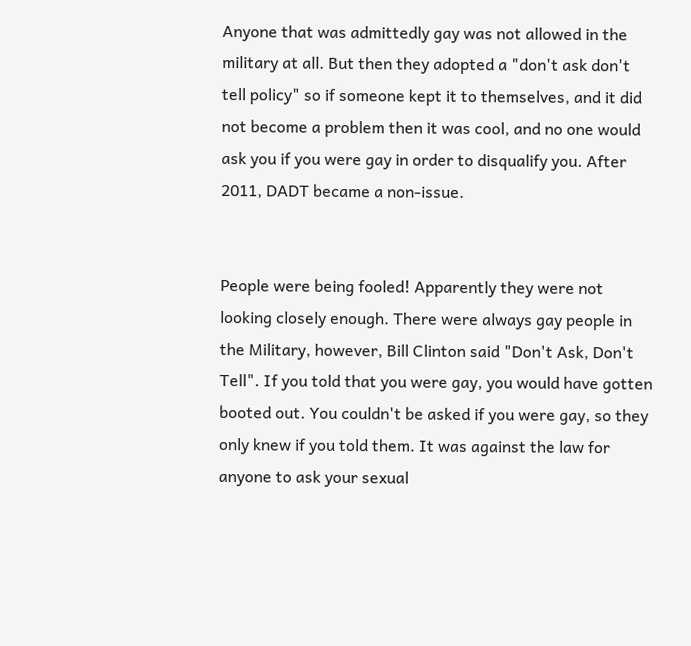Anyone that was admittedly gay was not allowed in the military at all. But then they adopted a "don't ask don't tell policy" so if someone kept it to themselves, and it did not become a problem then it was cool, and no one would ask you if you were gay in order to disqualify you. After 2011, DADT became a non-issue.


People were being fooled! Apparently they were not looking closely enough. There were always gay people in the Military, however, Bill Clinton said "Don't Ask, Don't Tell". If you told that you were gay, you would have gotten booted out. You couldn't be asked if you were gay, so they only knew if you told them. It was against the law for anyone to ask your sexual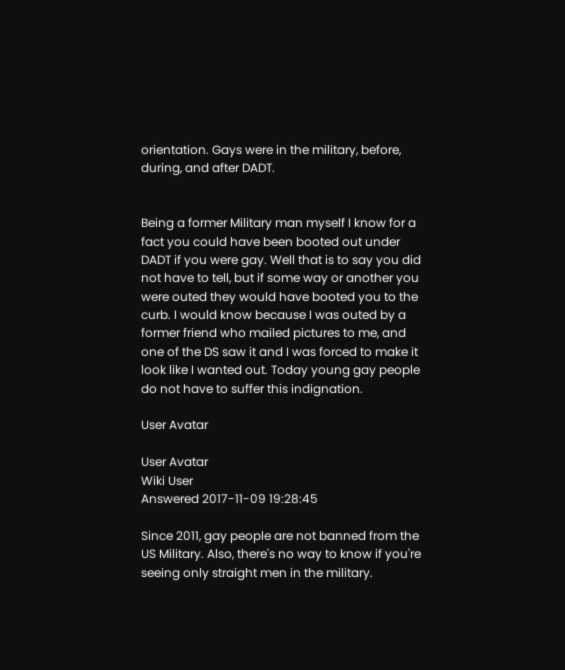orientation. Gays were in the military, before, during, and after DADT.


Being a former Military man myself I know for a fact you could have been booted out under DADT if you were gay. Well that is to say you did not have to tell, but if some way or another you were outed they would have booted you to the curb. I would know because I was outed by a former friend who mailed pictures to me, and one of the DS saw it and I was forced to make it look like I wanted out. Today young gay people do not have to suffer this indignation.

User Avatar

User Avatar
Wiki User
Answered 2017-11-09 19:28:45

Since 2011, gay people are not banned from the US Military. Also, there's no way to know if you're seeing only straight men in the military.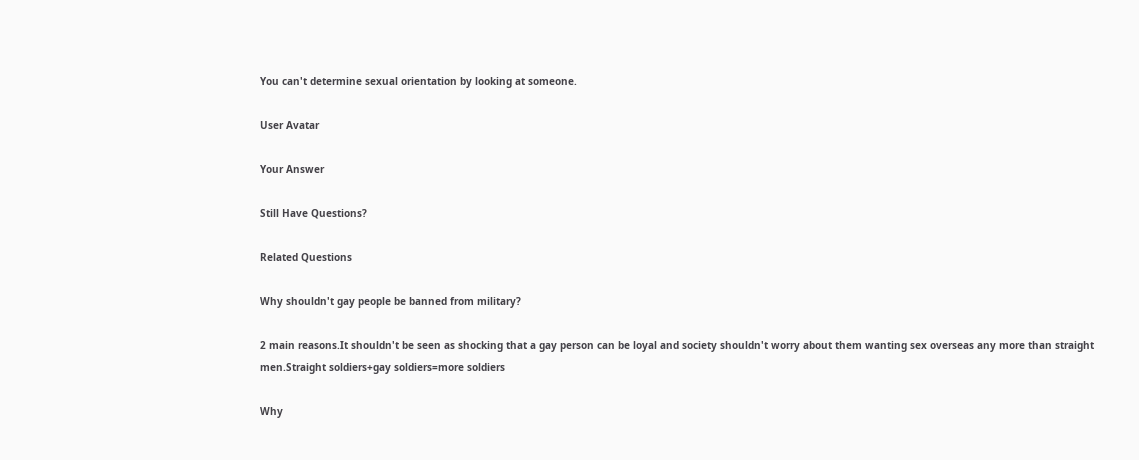You can't determine sexual orientation by looking at someone.

User Avatar

Your Answer

Still Have Questions?

Related Questions

Why shouldn't gay people be banned from military?

2 main reasons.It shouldn't be seen as shocking that a gay person can be loyal and society shouldn't worry about them wanting sex overseas any more than straight men.Straight soldiers+gay soldiers=more soldiers

Why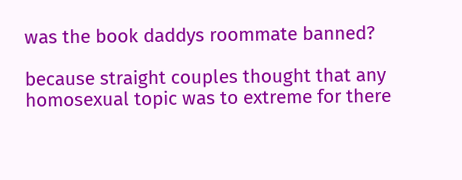was the book daddys roommate banned?

because straight couples thought that any homosexual topic was to extreme for there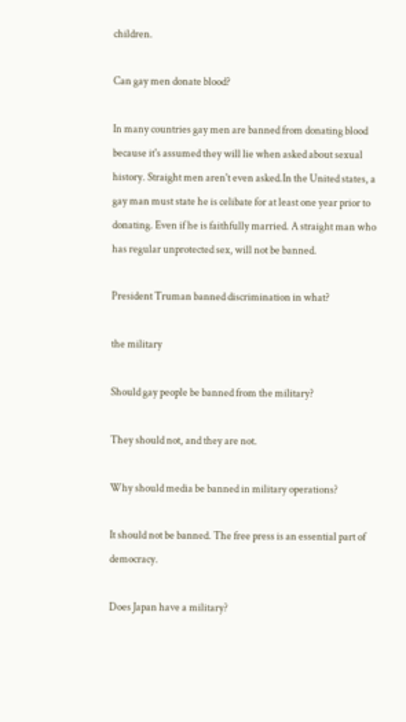children.

Can gay men donate blood?

In many countries gay men are banned from donating blood because it's assumed they will lie when asked about sexual history. Straight men aren't even asked.In the United states, a gay man must state he is celibate for at least one year prior to donating. Even if he is faithfully married. A straight man who has regular unprotected sex, will not be banned.

President Truman banned discrimination in what?

the military

Should gay people be banned from the military?

They should not, and they are not.

Why should media be banned in military operations?

It should not be banned. The free press is an essential part of democracy.

Does Japan have a military?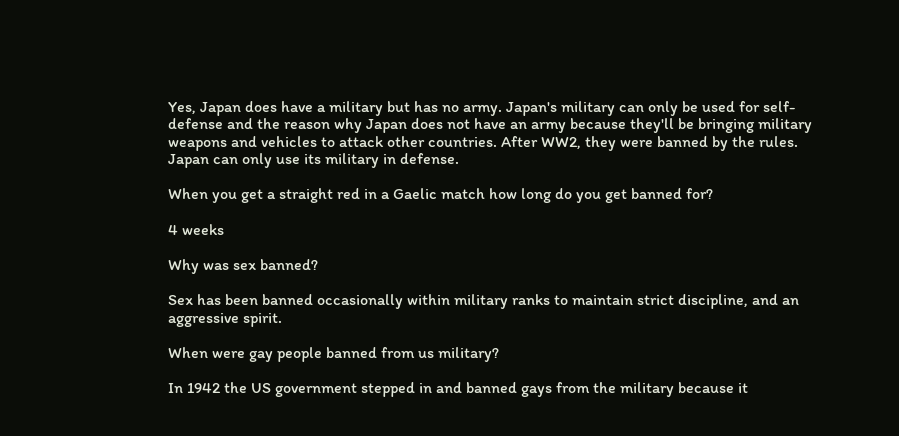Yes, Japan does have a military but has no army. Japan's military can only be used for self-defense and the reason why Japan does not have an army because they'll be bringing military weapons and vehicles to attack other countries. After WW2, they were banned by the rules. Japan can only use its military in defense.

When you get a straight red in a Gaelic match how long do you get banned for?

4 weeks

Why was sex banned?

Sex has been banned occasionally within military ranks to maintain strict discipline, and an aggressive spirit.

When were gay people banned from us military?

In 1942 the US government stepped in and banned gays from the military because it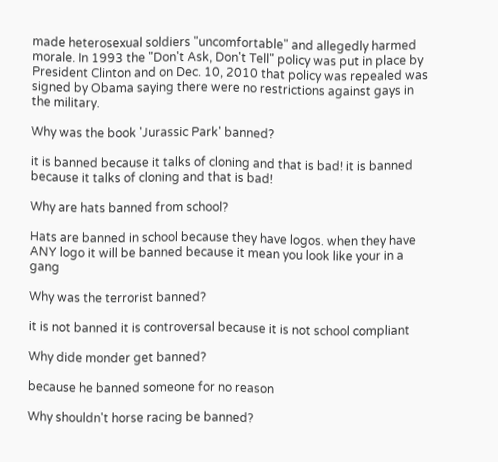made heterosexual soldiers "uncomfortable" and allegedly harmed morale. In 1993 the "Don't Ask, Don't Tell" policy was put in place by President Clinton and on Dec. 10, 2010 that policy was repealed was signed by Obama saying there were no restrictions against gays in the military.

Why was the book 'Jurassic Park' banned?

it is banned because it talks of cloning and that is bad! it is banned because it talks of cloning and that is bad!

Why are hats banned from school?

Hats are banned in school because they have logos. when they have ANY logo it will be banned because it mean you look like your in a gang

Why was the terrorist banned?

it is not banned it is controversal because it is not school compliant

Why dide monder get banned?

because he banned someone for no reason

Why shouldn't horse racing be banned?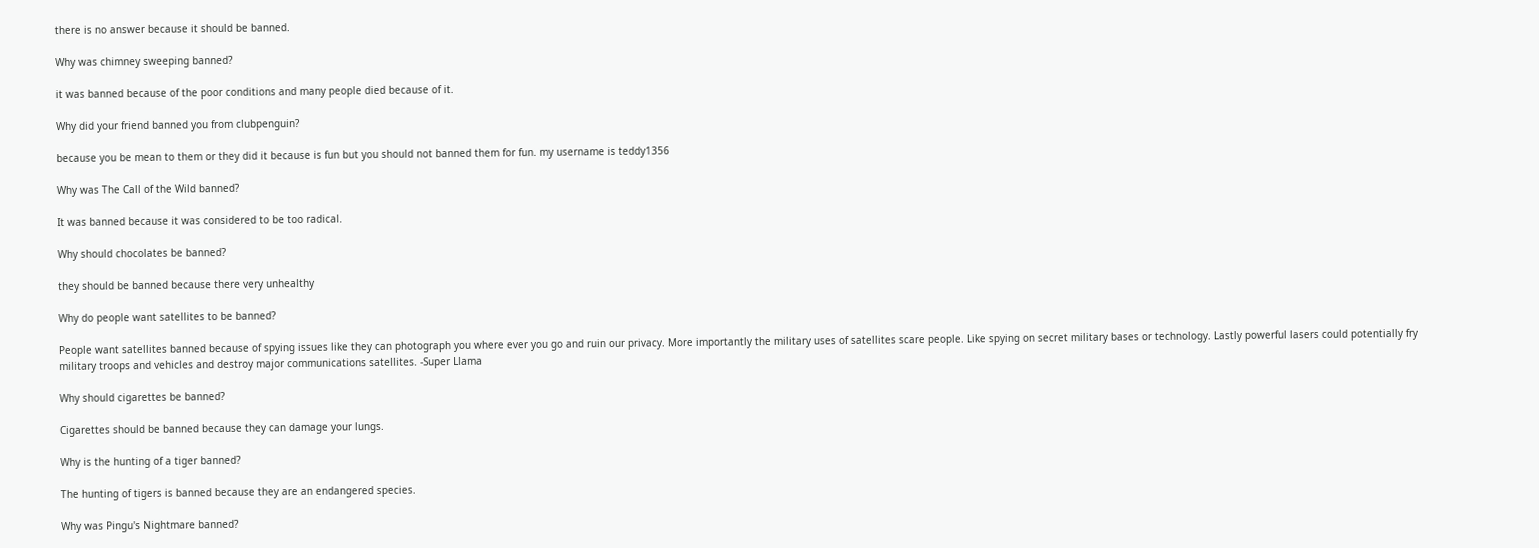there is no answer because it should be banned.

Why was chimney sweeping banned?

it was banned because of the poor conditions and many people died because of it.

Why did your friend banned you from clubpenguin?

because you be mean to them or they did it because is fun but you should not banned them for fun. my username is teddy1356

Why was The Call of the Wild banned?

It was banned because it was considered to be too radical.

Why should chocolates be banned?

they should be banned because there very unhealthy

Why do people want satellites to be banned?

People want satellites banned because of spying issues like they can photograph you where ever you go and ruin our privacy. More importantly the military uses of satellites scare people. Like spying on secret military bases or technology. Lastly powerful lasers could potentially fry military troops and vehicles and destroy major communications satellites. -Super Llama

Why should cigarettes be banned?

Cigarettes should be banned because they can damage your lungs.

Why is the hunting of a tiger banned?

The hunting of tigers is banned because they are an endangered species.

Why was Pingu's Nightmare banned?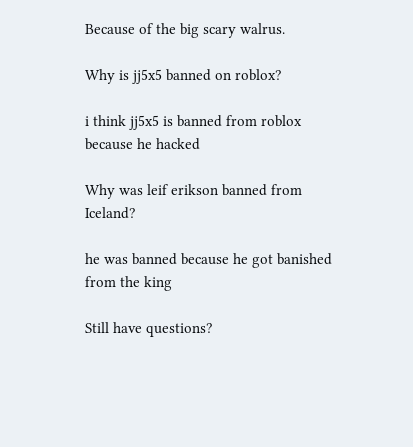Because of the big scary walrus.

Why is jj5x5 banned on roblox?

i think jj5x5 is banned from roblox because he hacked

Why was leif erikson banned from Iceland?

he was banned because he got banished from the king

Still have questions?